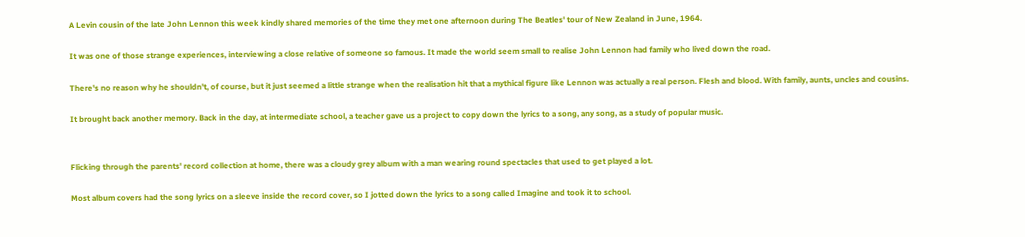A Levin cousin of the late John Lennon this week kindly shared memories of the time they met one afternoon during The Beatles' tour of New Zealand in June, 1964.

It was one of those strange experiences, interviewing a close relative of someone so famous. It made the world seem small to realise John Lennon had family who lived down the road.

There's no reason why he shouldn't, of course, but it just seemed a little strange when the realisation hit that a mythical figure like Lennon was actually a real person. Flesh and blood. With family, aunts, uncles and cousins.

It brought back another memory. Back in the day, at intermediate school, a teacher gave us a project to copy down the lyrics to a song, any song, as a study of popular music.


Flicking through the parents' record collection at home, there was a cloudy grey album with a man wearing round spectacles that used to get played a lot.

Most album covers had the song lyrics on a sleeve inside the record cover, so I jotted down the lyrics to a song called Imagine and took it to school.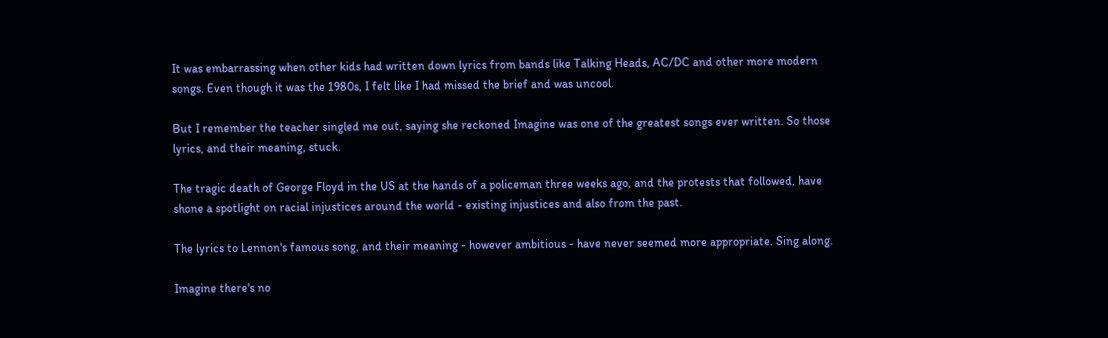It was embarrassing when other kids had written down lyrics from bands like Talking Heads, AC/DC and other more modern songs. Even though it was the 1980s, I felt like I had missed the brief and was uncool.

But I remember the teacher singled me out, saying she reckoned Imagine was one of the greatest songs ever written. So those lyrics, and their meaning, stuck.

The tragic death of George Floyd in the US at the hands of a policeman three weeks ago, and the protests that followed, have shone a spotlight on racial injustices around the world - existing injustices and also from the past.

The lyrics to Lennon's famous song, and their meaning - however ambitious - have never seemed more appropriate. Sing along.

Imagine there's no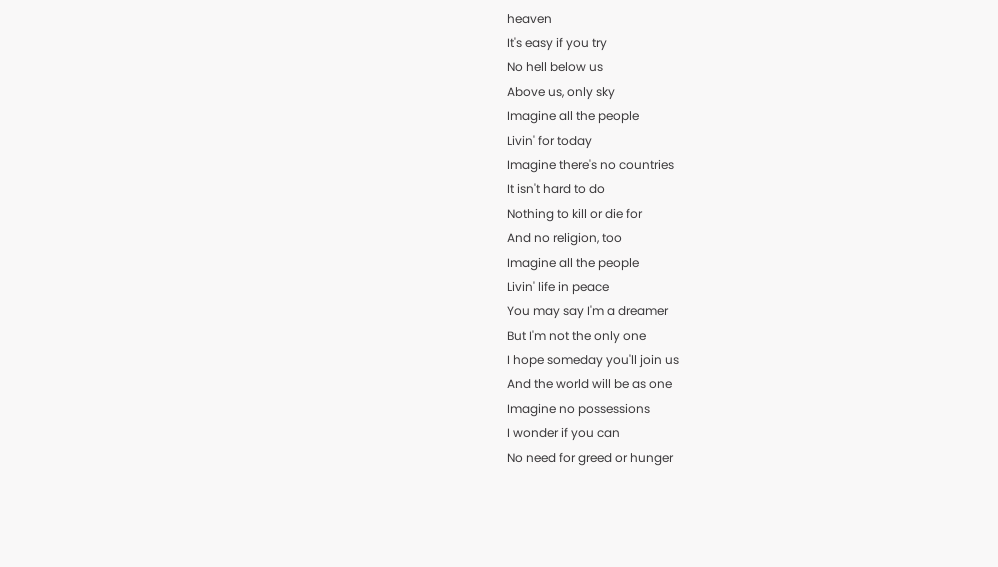heaven
It's easy if you try
No hell below us
Above us, only sky
Imagine all the people
Livin' for today
Imagine there's no countries
It isn't hard to do
Nothing to kill or die for
And no religion, too
Imagine all the people
Livin' life in peace
You may say I'm a dreamer
But I'm not the only one
I hope someday you'll join us
And the world will be as one
Imagine no possessions
I wonder if you can
No need for greed or hunger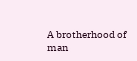A brotherhood of man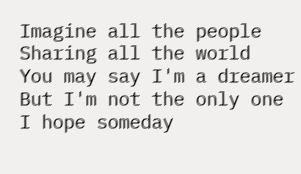Imagine all the people
Sharing all the world
You may say I'm a dreamer
But I'm not the only one
I hope someday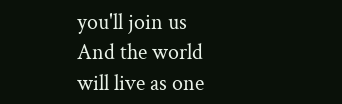you'll join us
And the world will live as one